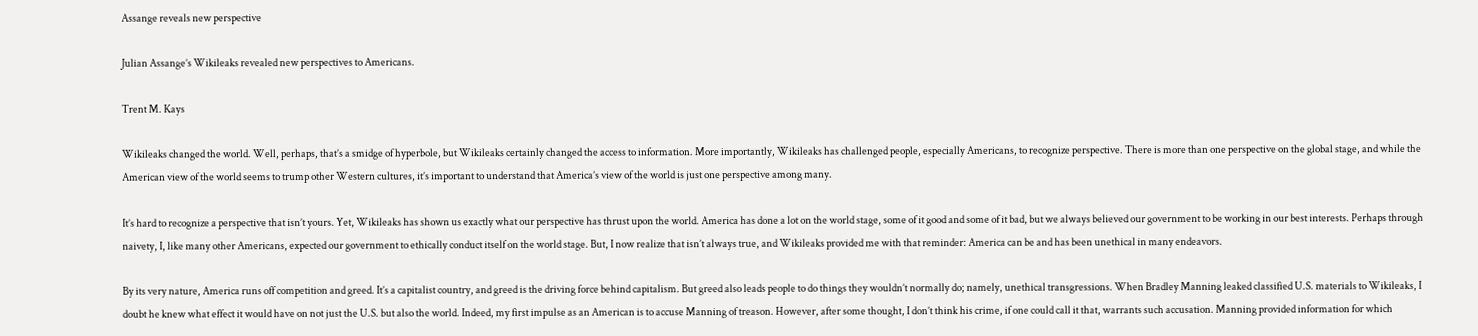Assange reveals new perspective

Julian Assange’s Wikileaks revealed new perspectives to Americans.

Trent M. Kays

Wikileaks changed the world. Well, perhaps, that’s a smidge of hyperbole, but Wikileaks certainly changed the access to information. More importantly, Wikileaks has challenged people, especially Americans, to recognize perspective. There is more than one perspective on the global stage, and while the American view of the world seems to trump other Western cultures, it’s important to understand that America’s view of the world is just one perspective among many.

It’s hard to recognize a perspective that isn’t yours. Yet, Wikileaks has shown us exactly what our perspective has thrust upon the world. America has done a lot on the world stage, some of it good and some of it bad, but we always believed our government to be working in our best interests. Perhaps through naivety, I, like many other Americans, expected our government to ethically conduct itself on the world stage. But, I now realize that isn’t always true, and Wikileaks provided me with that reminder: America can be and has been unethical in many endeavors.

By its very nature, America runs off competition and greed. It’s a capitalist country, and greed is the driving force behind capitalism. But greed also leads people to do things they wouldn’t normally do; namely, unethical transgressions. When Bradley Manning leaked classified U.S. materials to Wikileaks, I doubt he knew what effect it would have on not just the U.S. but also the world. Indeed, my first impulse as an American is to accuse Manning of treason. However, after some thought, I don’t think his crime, if one could call it that, warrants such accusation. Manning provided information for which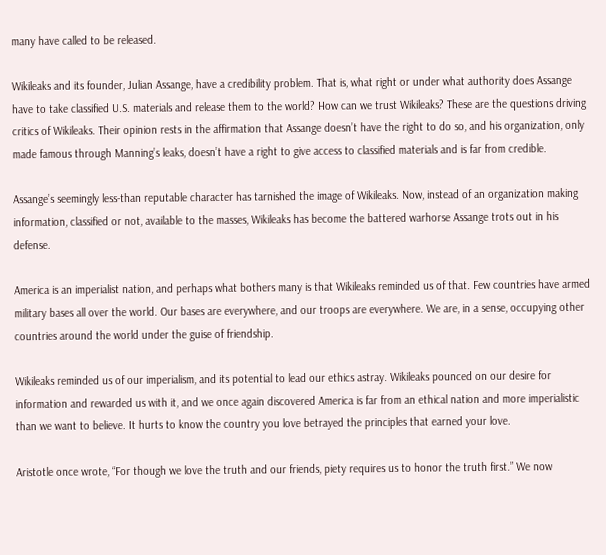many have called to be released.

Wikileaks and its founder, Julian Assange, have a credibility problem. That is, what right or under what authority does Assange have to take classified U.S. materials and release them to the world? How can we trust Wikileaks? These are the questions driving critics of Wikileaks. Their opinion rests in the affirmation that Assange doesn’t have the right to do so, and his organization, only made famous through Manning’s leaks, doesn’t have a right to give access to classified materials and is far from credible.

Assange’s seemingly less-than reputable character has tarnished the image of Wikileaks. Now, instead of an organization making information, classified or not, available to the masses, Wikileaks has become the battered warhorse Assange trots out in his defense.

America is an imperialist nation, and perhaps what bothers many is that Wikileaks reminded us of that. Few countries have armed military bases all over the world. Our bases are everywhere, and our troops are everywhere. We are, in a sense, occupying other countries around the world under the guise of friendship.

Wikileaks reminded us of our imperialism, and its potential to lead our ethics astray. Wikileaks pounced on our desire for information and rewarded us with it, and we once again discovered America is far from an ethical nation and more imperialistic than we want to believe. It hurts to know the country you love betrayed the principles that earned your love.

Aristotle once wrote, “For though we love the truth and our friends, piety requires us to honor the truth first.” We now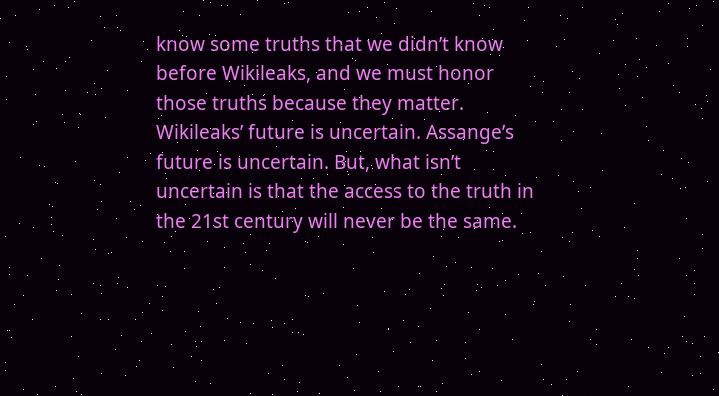know some truths that we didn’t know before Wikileaks, and we must honor those truths because they matter. Wikileaks’ future is uncertain. Assange’s future is uncertain. But, what isn’t uncertain is that the access to the truth in the 21st century will never be the same.